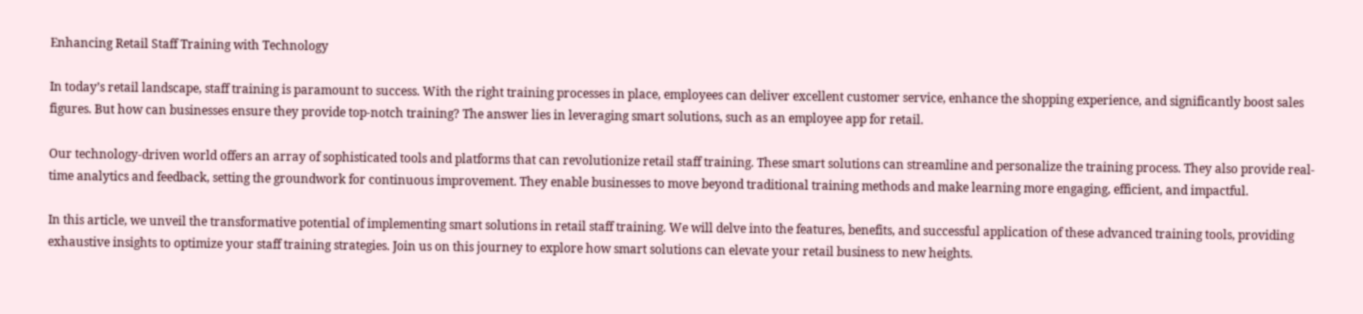Enhancing Retail Staff Training with Technology

In today’s retail landscape, staff training is paramount to success. With the right training processes in place, employees can deliver excellent customer service, enhance the shopping experience, and significantly boost sales figures. But how can businesses ensure they provide top-notch training? The answer lies in leveraging smart solutions, such as an employee app for retail.

Our technology-driven world offers an array of sophisticated tools and platforms that can revolutionize retail staff training. These smart solutions can streamline and personalize the training process. They also provide real-time analytics and feedback, setting the groundwork for continuous improvement. They enable businesses to move beyond traditional training methods and make learning more engaging, efficient, and impactful.

In this article, we unveil the transformative potential of implementing smart solutions in retail staff training. We will delve into the features, benefits, and successful application of these advanced training tools, providing exhaustive insights to optimize your staff training strategies. Join us on this journey to explore how smart solutions can elevate your retail business to new heights.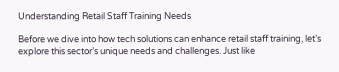Understanding Retail Staff Training Needs

Before we dive into how tech solutions can enhance retail staff training, let’s explore this sector’s unique needs and challenges. Just like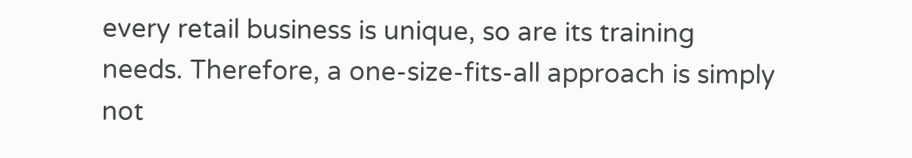every retail business is unique, so are its training needs. Therefore, a one-size-fits-all approach is simply not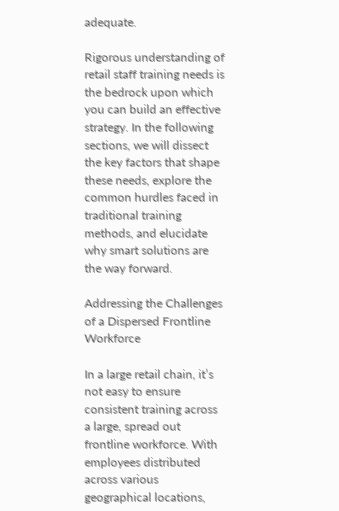adequate.

Rigorous understanding of retail staff training needs is the bedrock upon which you can build an effective strategy. In the following sections, we will dissect the key factors that shape these needs, explore the common hurdles faced in traditional training methods, and elucidate why smart solutions are the way forward.

Addressing the Challenges of a Dispersed Frontline Workforce

In a large retail chain, it’s not easy to ensure consistent training across a large, spread out frontline workforce. With employees distributed across various geographical locations,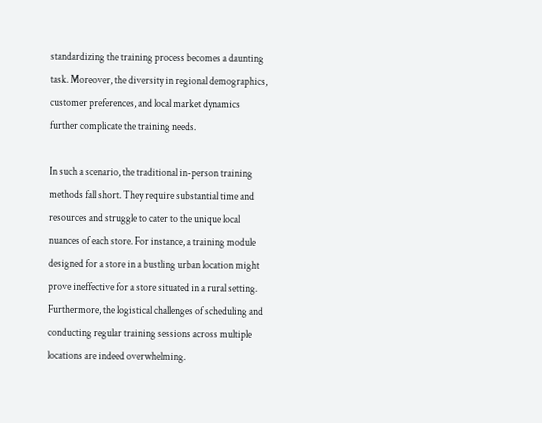standardizing the training process becomes a daunting task. Moreover, the diversity in regional demographics, customer preferences, and local market dynamics further complicate the training needs.

In such a scenario, the traditional in-person training methods fall short. They require substantial time and resources and struggle to cater to the unique local nuances of each store. For instance, a training module designed for a store in a bustling urban location might prove ineffective for a store situated in a rural setting. Furthermore, the logistical challenges of scheduling and conducting regular training sessions across multiple locations are indeed overwhelming.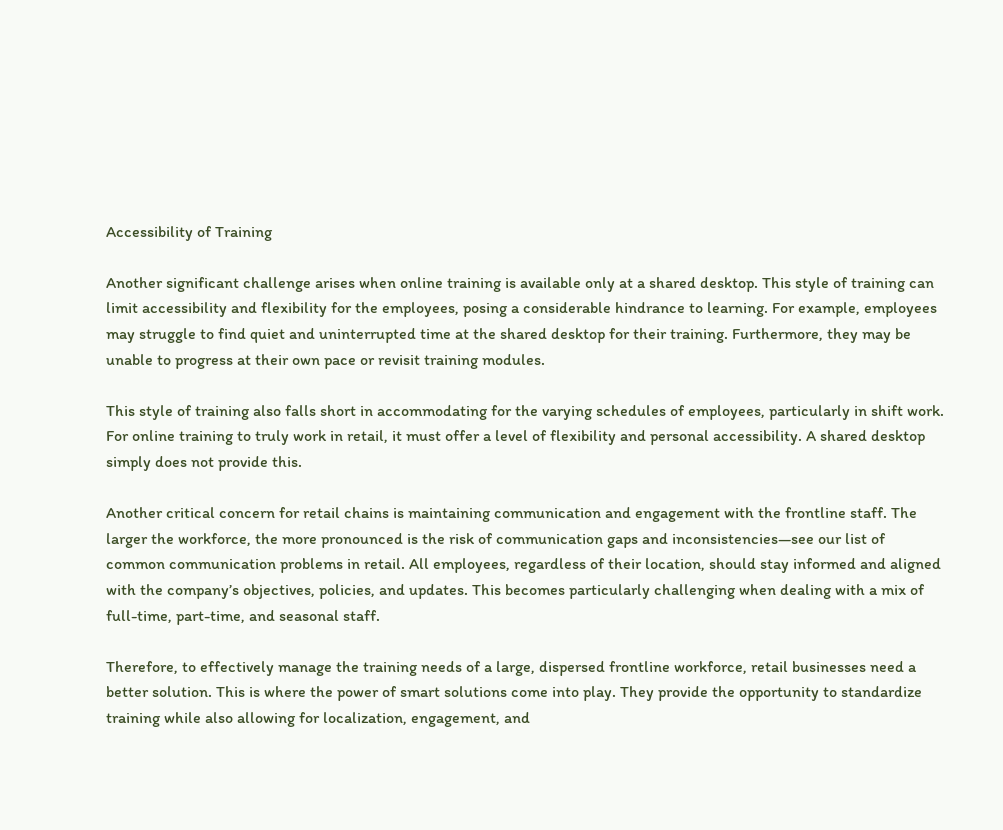Accessibility of Training

Another significant challenge arises when online training is available only at a shared desktop. This style of training can limit accessibility and flexibility for the employees, posing a considerable hindrance to learning. For example, employees may struggle to find quiet and uninterrupted time at the shared desktop for their training. Furthermore, they may be unable to progress at their own pace or revisit training modules.

This style of training also falls short in accommodating for the varying schedules of employees, particularly in shift work. For online training to truly work in retail, it must offer a level of flexibility and personal accessibility. A shared desktop simply does not provide this.

Another critical concern for retail chains is maintaining communication and engagement with the frontline staff. The larger the workforce, the more pronounced is the risk of communication gaps and inconsistencies—see our list of common communication problems in retail. All employees, regardless of their location, should stay informed and aligned with the company’s objectives, policies, and updates. This becomes particularly challenging when dealing with a mix of full-time, part-time, and seasonal staff.

Therefore, to effectively manage the training needs of a large, dispersed frontline workforce, retail businesses need a better solution. This is where the power of smart solutions come into play. They provide the opportunity to standardize training while also allowing for localization, engagement, and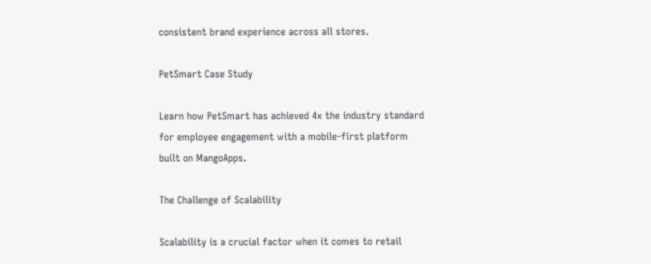consistent brand experience across all stores.

PetSmart Case Study

Learn how PetSmart has achieved 4x the industry standard for employee engagement with a mobile-first platform built on MangoApps.

The Challenge of Scalability

Scalability is a crucial factor when it comes to retail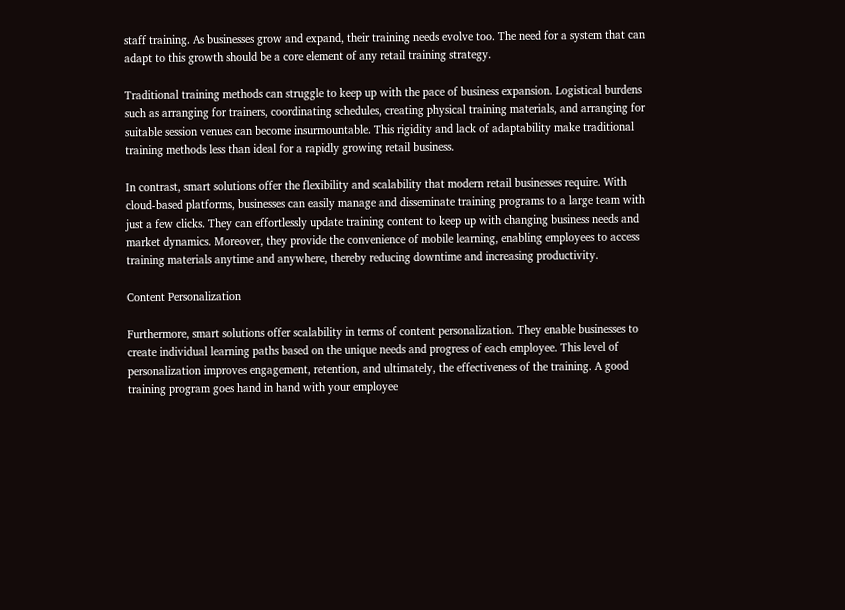staff training. As businesses grow and expand, their training needs evolve too. The need for a system that can adapt to this growth should be a core element of any retail training strategy.

Traditional training methods can struggle to keep up with the pace of business expansion. Logistical burdens such as arranging for trainers, coordinating schedules, creating physical training materials, and arranging for suitable session venues can become insurmountable. This rigidity and lack of adaptability make traditional training methods less than ideal for a rapidly growing retail business.

In contrast, smart solutions offer the flexibility and scalability that modern retail businesses require. With cloud-based platforms, businesses can easily manage and disseminate training programs to a large team with just a few clicks. They can effortlessly update training content to keep up with changing business needs and market dynamics. Moreover, they provide the convenience of mobile learning, enabling employees to access training materials anytime and anywhere, thereby reducing downtime and increasing productivity.

Content Personalization

Furthermore, smart solutions offer scalability in terms of content personalization. They enable businesses to create individual learning paths based on the unique needs and progress of each employee. This level of personalization improves engagement, retention, and ultimately, the effectiveness of the training. A good training program goes hand in hand with your employee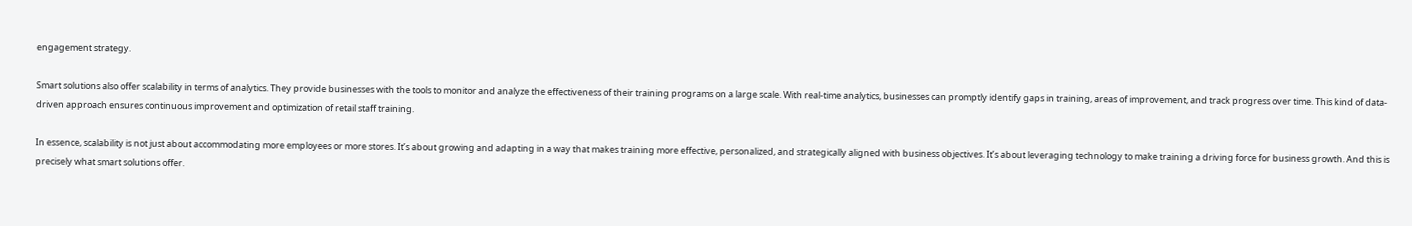engagement strategy.

Smart solutions also offer scalability in terms of analytics. They provide businesses with the tools to monitor and analyze the effectiveness of their training programs on a large scale. With real-time analytics, businesses can promptly identify gaps in training, areas of improvement, and track progress over time. This kind of data-driven approach ensures continuous improvement and optimization of retail staff training.

In essence, scalability is not just about accommodating more employees or more stores. It’s about growing and adapting in a way that makes training more effective, personalized, and strategically aligned with business objectives. It’s about leveraging technology to make training a driving force for business growth. And this is precisely what smart solutions offer.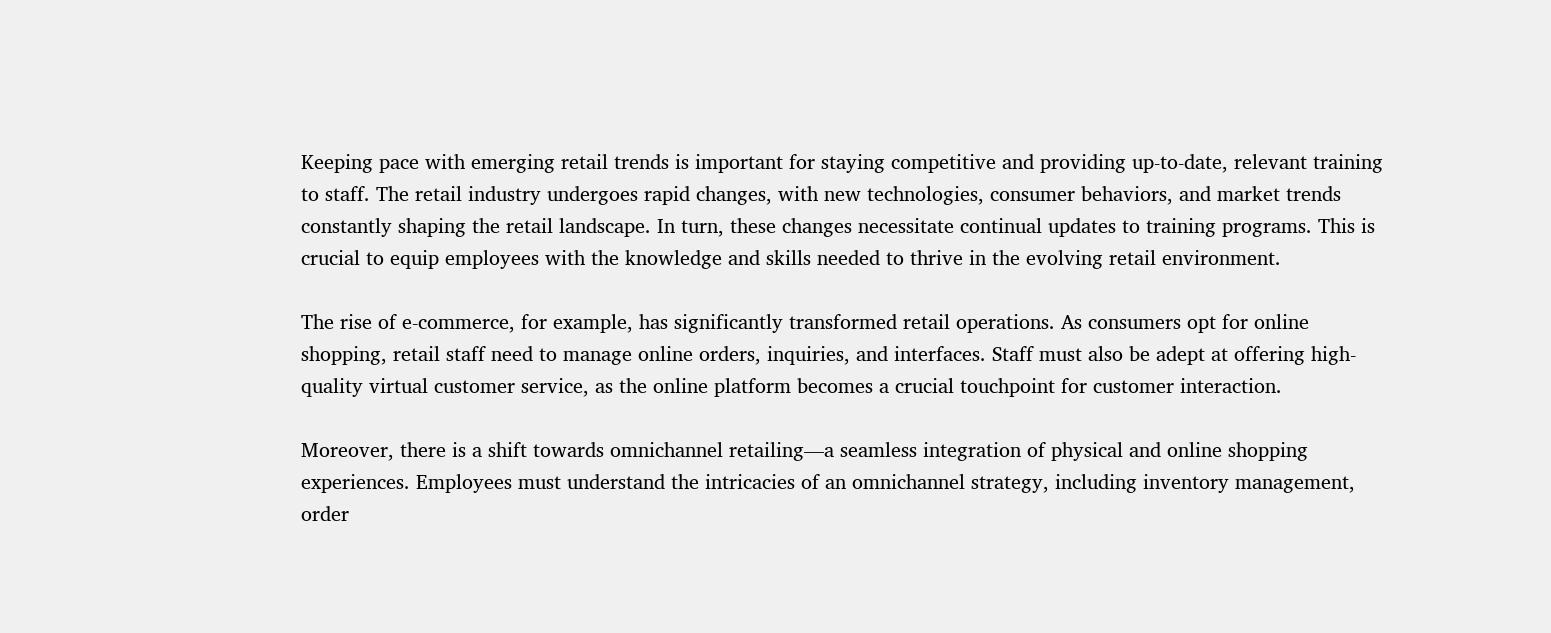Keeping pace with emerging retail trends is important for staying competitive and providing up-to-date, relevant training to staff. The retail industry undergoes rapid changes, with new technologies, consumer behaviors, and market trends constantly shaping the retail landscape. In turn, these changes necessitate continual updates to training programs. This is crucial to equip employees with the knowledge and skills needed to thrive in the evolving retail environment.

The rise of e-commerce, for example, has significantly transformed retail operations. As consumers opt for online shopping, retail staff need to manage online orders, inquiries, and interfaces. Staff must also be adept at offering high-quality virtual customer service, as the online platform becomes a crucial touchpoint for customer interaction.

Moreover, there is a shift towards omnichannel retailing—a seamless integration of physical and online shopping experiences. Employees must understand the intricacies of an omnichannel strategy, including inventory management, order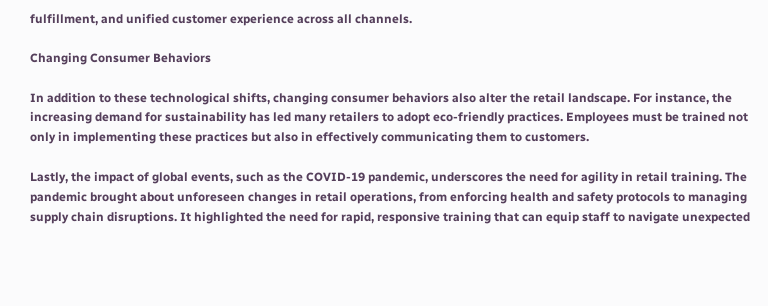fulfillment, and unified customer experience across all channels.

Changing Consumer Behaviors

In addition to these technological shifts, changing consumer behaviors also alter the retail landscape. For instance, the increasing demand for sustainability has led many retailers to adopt eco-friendly practices. Employees must be trained not only in implementing these practices but also in effectively communicating them to customers.

Lastly, the impact of global events, such as the COVID-19 pandemic, underscores the need for agility in retail training. The pandemic brought about unforeseen changes in retail operations, from enforcing health and safety protocols to managing supply chain disruptions. It highlighted the need for rapid, responsive training that can equip staff to navigate unexpected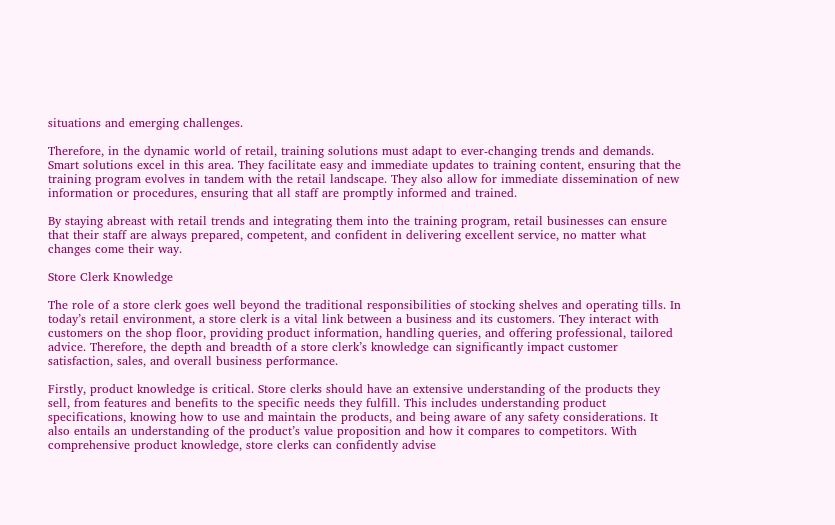situations and emerging challenges.

Therefore, in the dynamic world of retail, training solutions must adapt to ever-changing trends and demands. Smart solutions excel in this area. They facilitate easy and immediate updates to training content, ensuring that the training program evolves in tandem with the retail landscape. They also allow for immediate dissemination of new information or procedures, ensuring that all staff are promptly informed and trained.

By staying abreast with retail trends and integrating them into the training program, retail businesses can ensure that their staff are always prepared, competent, and confident in delivering excellent service, no matter what changes come their way.

Store Clerk Knowledge

The role of a store clerk goes well beyond the traditional responsibilities of stocking shelves and operating tills. In today’s retail environment, a store clerk is a vital link between a business and its customers. They interact with customers on the shop floor, providing product information, handling queries, and offering professional, tailored advice. Therefore, the depth and breadth of a store clerk’s knowledge can significantly impact customer satisfaction, sales, and overall business performance.

Firstly, product knowledge is critical. Store clerks should have an extensive understanding of the products they sell, from features and benefits to the specific needs they fulfill. This includes understanding product specifications, knowing how to use and maintain the products, and being aware of any safety considerations. It also entails an understanding of the product’s value proposition and how it compares to competitors. With comprehensive product knowledge, store clerks can confidently advise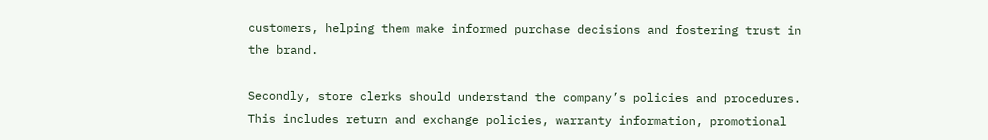customers, helping them make informed purchase decisions and fostering trust in the brand.

Secondly, store clerks should understand the company’s policies and procedures. This includes return and exchange policies, warranty information, promotional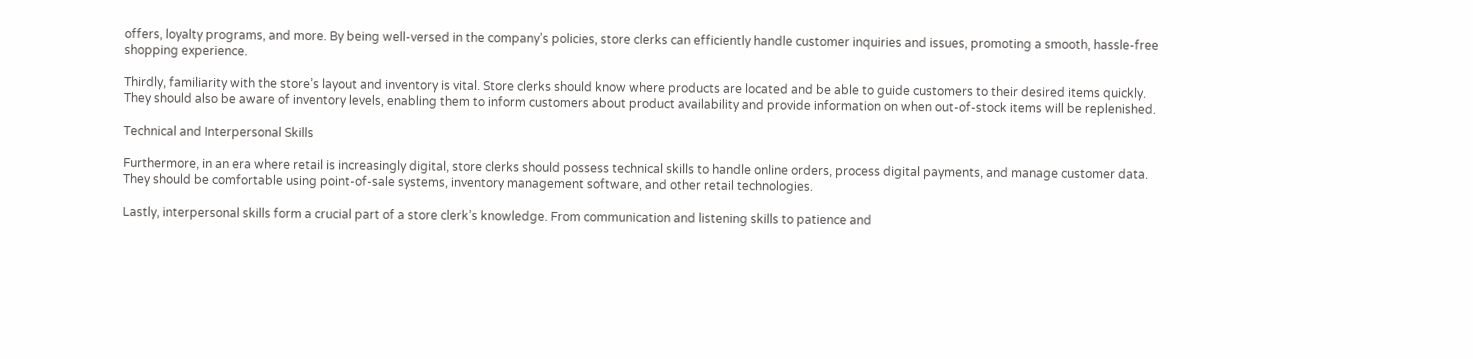offers, loyalty programs, and more. By being well-versed in the company’s policies, store clerks can efficiently handle customer inquiries and issues, promoting a smooth, hassle-free shopping experience.

Thirdly, familiarity with the store’s layout and inventory is vital. Store clerks should know where products are located and be able to guide customers to their desired items quickly. They should also be aware of inventory levels, enabling them to inform customers about product availability and provide information on when out-of-stock items will be replenished.

Technical and Interpersonal Skills

Furthermore, in an era where retail is increasingly digital, store clerks should possess technical skills to handle online orders, process digital payments, and manage customer data. They should be comfortable using point-of-sale systems, inventory management software, and other retail technologies.

Lastly, interpersonal skills form a crucial part of a store clerk’s knowledge. From communication and listening skills to patience and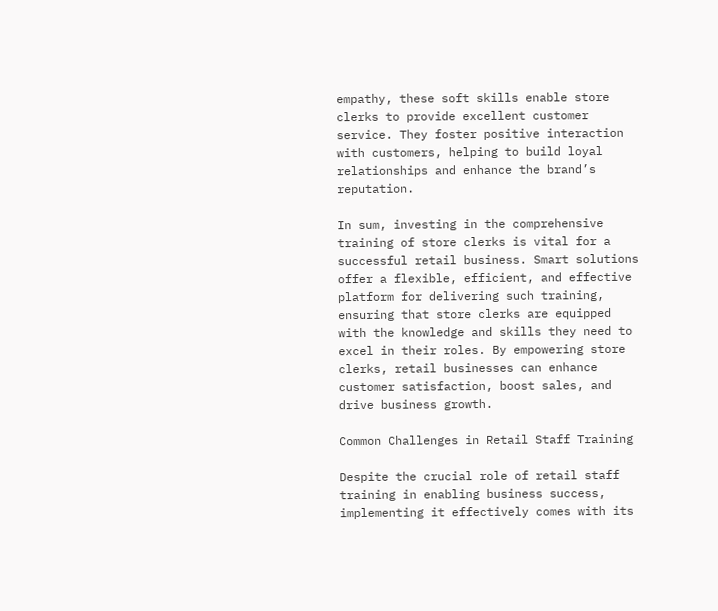empathy, these soft skills enable store clerks to provide excellent customer service. They foster positive interaction with customers, helping to build loyal relationships and enhance the brand’s reputation.

In sum, investing in the comprehensive training of store clerks is vital for a successful retail business. Smart solutions offer a flexible, efficient, and effective platform for delivering such training, ensuring that store clerks are equipped with the knowledge and skills they need to excel in their roles. By empowering store clerks, retail businesses can enhance customer satisfaction, boost sales, and drive business growth.

Common Challenges in Retail Staff Training

Despite the crucial role of retail staff training in enabling business success, implementing it effectively comes with its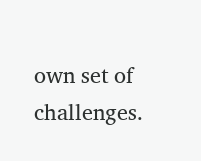own set of challenges.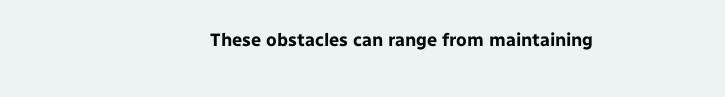These obstacles can range from maintaining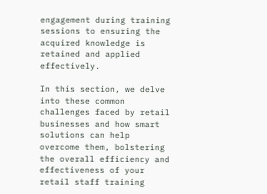engagement during training sessions to ensuring the acquired knowledge is retained and applied effectively.

In this section, we delve into these common challenges faced by retail businesses and how smart solutions can help overcome them, bolstering the overall efficiency and effectiveness of your retail staff training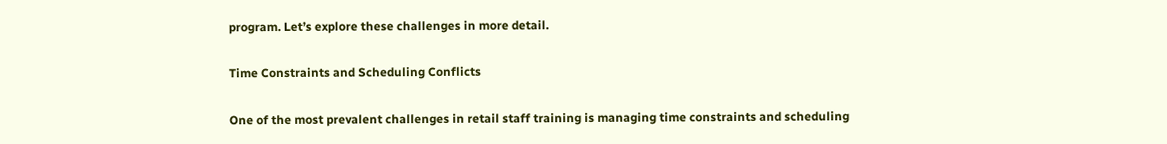program. Let’s explore these challenges in more detail.

Time Constraints and Scheduling Conflicts

One of the most prevalent challenges in retail staff training is managing time constraints and scheduling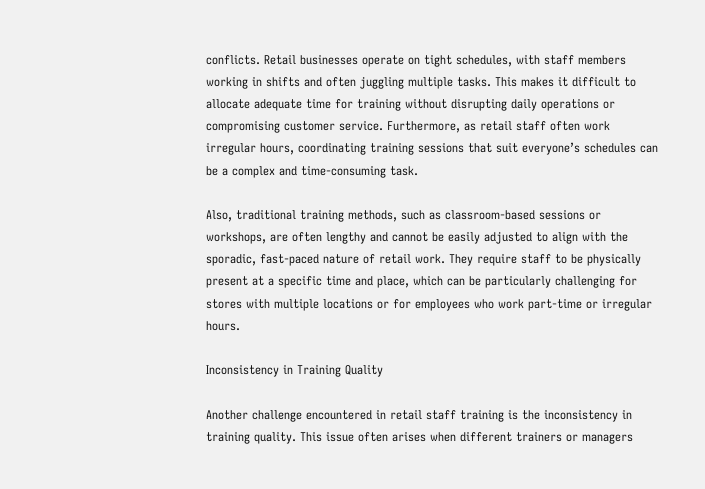conflicts. Retail businesses operate on tight schedules, with staff members working in shifts and often juggling multiple tasks. This makes it difficult to allocate adequate time for training without disrupting daily operations or compromising customer service. Furthermore, as retail staff often work irregular hours, coordinating training sessions that suit everyone’s schedules can be a complex and time-consuming task.

Also, traditional training methods, such as classroom-based sessions or workshops, are often lengthy and cannot be easily adjusted to align with the sporadic, fast-paced nature of retail work. They require staff to be physically present at a specific time and place, which can be particularly challenging for stores with multiple locations or for employees who work part-time or irregular hours.

Inconsistency in Training Quality

Another challenge encountered in retail staff training is the inconsistency in training quality. This issue often arises when different trainers or managers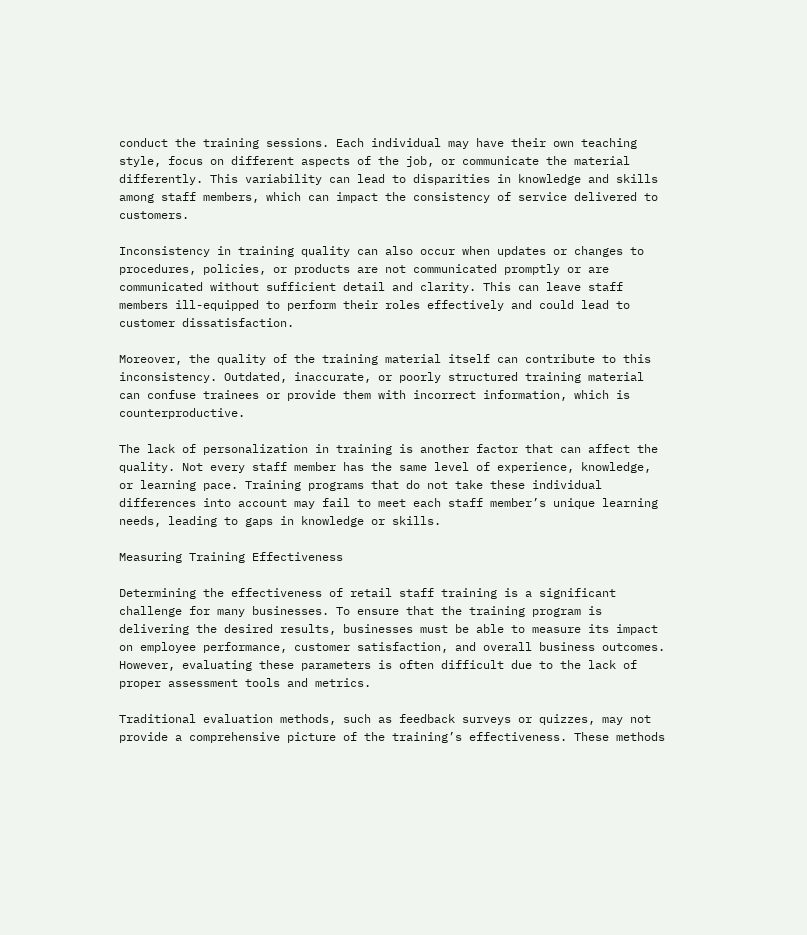conduct the training sessions. Each individual may have their own teaching style, focus on different aspects of the job, or communicate the material differently. This variability can lead to disparities in knowledge and skills among staff members, which can impact the consistency of service delivered to customers.

Inconsistency in training quality can also occur when updates or changes to procedures, policies, or products are not communicated promptly or are communicated without sufficient detail and clarity. This can leave staff members ill-equipped to perform their roles effectively and could lead to customer dissatisfaction.

Moreover, the quality of the training material itself can contribute to this inconsistency. Outdated, inaccurate, or poorly structured training material can confuse trainees or provide them with incorrect information, which is counterproductive.

The lack of personalization in training is another factor that can affect the quality. Not every staff member has the same level of experience, knowledge, or learning pace. Training programs that do not take these individual differences into account may fail to meet each staff member’s unique learning needs, leading to gaps in knowledge or skills.

Measuring Training Effectiveness

Determining the effectiveness of retail staff training is a significant challenge for many businesses. To ensure that the training program is delivering the desired results, businesses must be able to measure its impact on employee performance, customer satisfaction, and overall business outcomes. However, evaluating these parameters is often difficult due to the lack of proper assessment tools and metrics.

Traditional evaluation methods, such as feedback surveys or quizzes, may not provide a comprehensive picture of the training’s effectiveness. These methods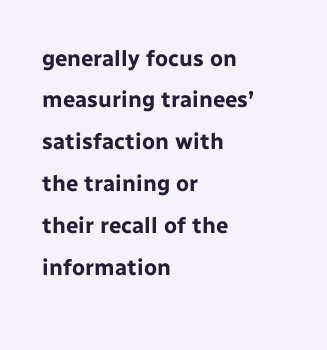generally focus on measuring trainees’ satisfaction with the training or their recall of the information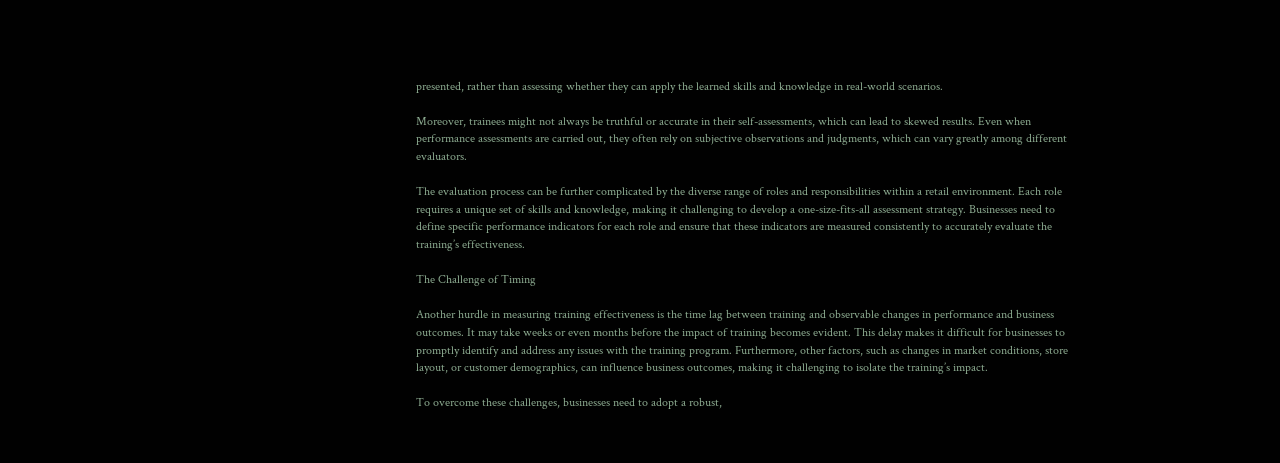presented, rather than assessing whether they can apply the learned skills and knowledge in real-world scenarios.

Moreover, trainees might not always be truthful or accurate in their self-assessments, which can lead to skewed results. Even when performance assessments are carried out, they often rely on subjective observations and judgments, which can vary greatly among different evaluators.

The evaluation process can be further complicated by the diverse range of roles and responsibilities within a retail environment. Each role requires a unique set of skills and knowledge, making it challenging to develop a one-size-fits-all assessment strategy. Businesses need to define specific performance indicators for each role and ensure that these indicators are measured consistently to accurately evaluate the training’s effectiveness.

The Challenge of Timing

Another hurdle in measuring training effectiveness is the time lag between training and observable changes in performance and business outcomes. It may take weeks or even months before the impact of training becomes evident. This delay makes it difficult for businesses to promptly identify and address any issues with the training program. Furthermore, other factors, such as changes in market conditions, store layout, or customer demographics, can influence business outcomes, making it challenging to isolate the training’s impact.

To overcome these challenges, businesses need to adopt a robust,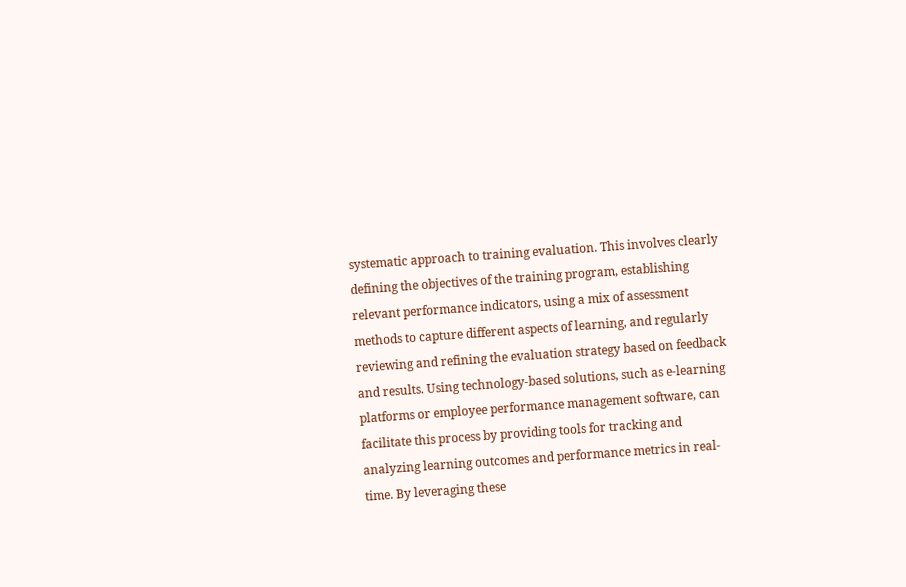systematic approach to training evaluation. This involves clearly defining the objectives of the training program, establishing relevant performance indicators, using a mix of assessment methods to capture different aspects of learning, and regularly reviewing and refining the evaluation strategy based on feedback and results. Using technology-based solutions, such as e-learning platforms or employee performance management software, can facilitate this process by providing tools for tracking and analyzing learning outcomes and performance metrics in real-time. By leveraging these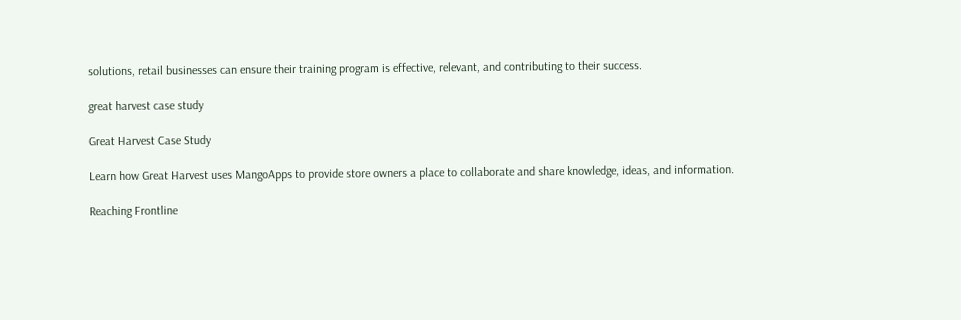solutions, retail businesses can ensure their training program is effective, relevant, and contributing to their success.

great harvest case study

Great Harvest Case Study

Learn how Great Harvest uses MangoApps to provide store owners a place to collaborate and share knowledge, ideas, and information.

Reaching Frontline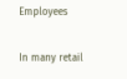Employees

In many retail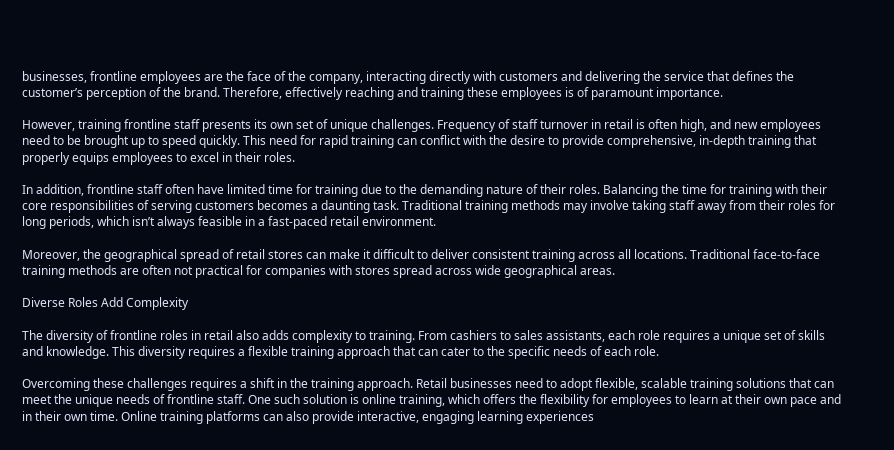businesses, frontline employees are the face of the company, interacting directly with customers and delivering the service that defines the customer’s perception of the brand. Therefore, effectively reaching and training these employees is of paramount importance.

However, training frontline staff presents its own set of unique challenges. Frequency of staff turnover in retail is often high, and new employees need to be brought up to speed quickly. This need for rapid training can conflict with the desire to provide comprehensive, in-depth training that properly equips employees to excel in their roles.

In addition, frontline staff often have limited time for training due to the demanding nature of their roles. Balancing the time for training with their core responsibilities of serving customers becomes a daunting task. Traditional training methods may involve taking staff away from their roles for long periods, which isn’t always feasible in a fast-paced retail environment.

Moreover, the geographical spread of retail stores can make it difficult to deliver consistent training across all locations. Traditional face-to-face training methods are often not practical for companies with stores spread across wide geographical areas.

Diverse Roles Add Complexity

The diversity of frontline roles in retail also adds complexity to training. From cashiers to sales assistants, each role requires a unique set of skills and knowledge. This diversity requires a flexible training approach that can cater to the specific needs of each role.

Overcoming these challenges requires a shift in the training approach. Retail businesses need to adopt flexible, scalable training solutions that can meet the unique needs of frontline staff. One such solution is online training, which offers the flexibility for employees to learn at their own pace and in their own time. Online training platforms can also provide interactive, engaging learning experiences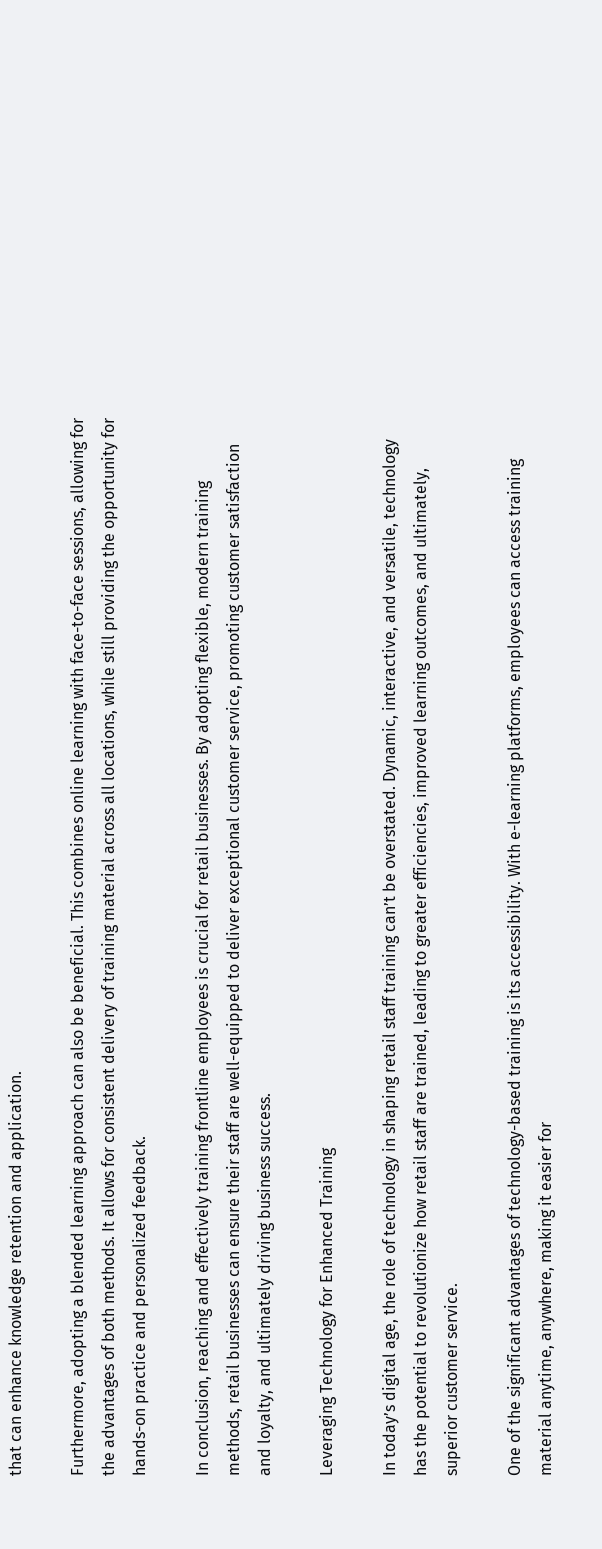that can enhance knowledge retention and application.

Furthermore, adopting a blended learning approach can also be beneficial. This combines online learning with face-to-face sessions, allowing for the advantages of both methods. It allows for consistent delivery of training material across all locations, while still providing the opportunity for hands-on practice and personalized feedback.

In conclusion, reaching and effectively training frontline employees is crucial for retail businesses. By adopting flexible, modern training methods, retail businesses can ensure their staff are well-equipped to deliver exceptional customer service, promoting customer satisfaction and loyalty, and ultimately driving business success.

Leveraging Technology for Enhanced Training

In today’s digital age, the role of technology in shaping retail staff training can’t be overstated. Dynamic, interactive, and versatile, technology has the potential to revolutionize how retail staff are trained, leading to greater efficiencies, improved learning outcomes, and ultimately, superior customer service.

One of the significant advantages of technology-based training is its accessibility. With e-learning platforms, employees can access training material anytime, anywhere, making it easier for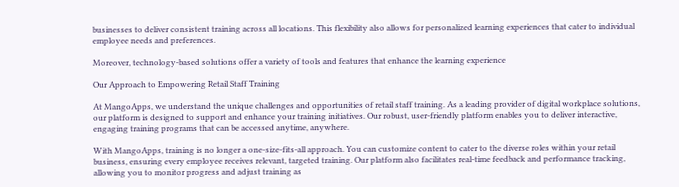businesses to deliver consistent training across all locations. This flexibility also allows for personalized learning experiences that cater to individual employee needs and preferences.

Moreover, technology-based solutions offer a variety of tools and features that enhance the learning experience

Our Approach to Empowering Retail Staff Training

At MangoApps, we understand the unique challenges and opportunities of retail staff training. As a leading provider of digital workplace solutions, our platform is designed to support and enhance your training initiatives. Our robust, user-friendly platform enables you to deliver interactive, engaging training programs that can be accessed anytime, anywhere.

With MangoApps, training is no longer a one-size-fits-all approach. You can customize content to cater to the diverse roles within your retail business, ensuring every employee receives relevant, targeted training. Our platform also facilitates real-time feedback and performance tracking, allowing you to monitor progress and adjust training as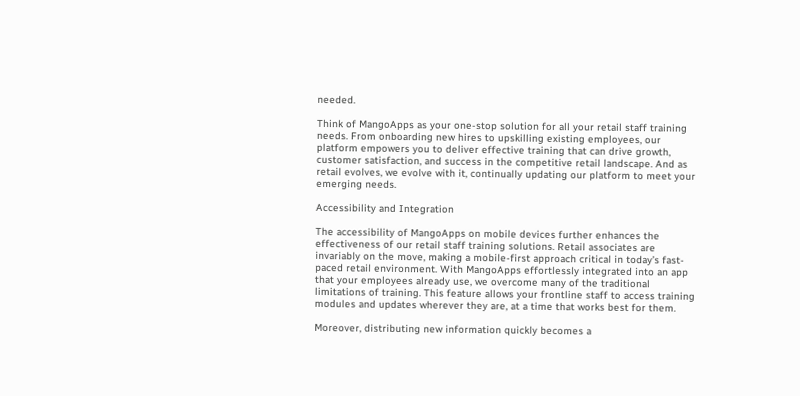needed.

Think of MangoApps as your one-stop solution for all your retail staff training needs. From onboarding new hires to upskilling existing employees, our platform empowers you to deliver effective training that can drive growth, customer satisfaction, and success in the competitive retail landscape. And as retail evolves, we evolve with it, continually updating our platform to meet your emerging needs.

Accessibility and Integration

The accessibility of MangoApps on mobile devices further enhances the effectiveness of our retail staff training solutions. Retail associates are invariably on the move, making a mobile-first approach critical in today’s fast-paced retail environment. With MangoApps effortlessly integrated into an app that your employees already use, we overcome many of the traditional limitations of training. This feature allows your frontline staff to access training modules and updates wherever they are, at a time that works best for them.

Moreover, distributing new information quickly becomes a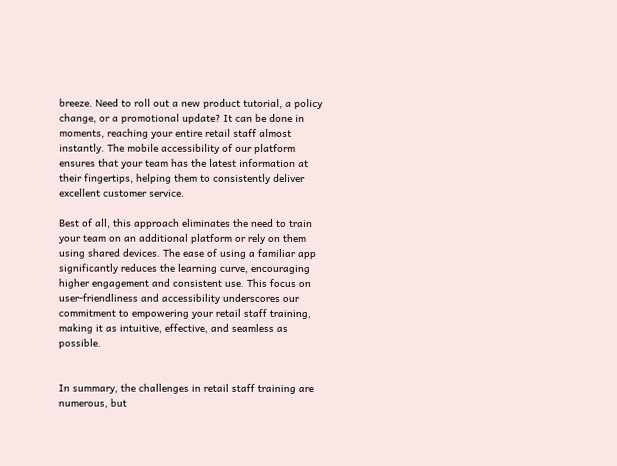breeze. Need to roll out a new product tutorial, a policy change, or a promotional update? It can be done in moments, reaching your entire retail staff almost instantly. The mobile accessibility of our platform ensures that your team has the latest information at their fingertips, helping them to consistently deliver excellent customer service.

Best of all, this approach eliminates the need to train your team on an additional platform or rely on them using shared devices. The ease of using a familiar app significantly reduces the learning curve, encouraging higher engagement and consistent use. This focus on user-friendliness and accessibility underscores our commitment to empowering your retail staff training, making it as intuitive, effective, and seamless as possible.


In summary, the challenges in retail staff training are numerous, but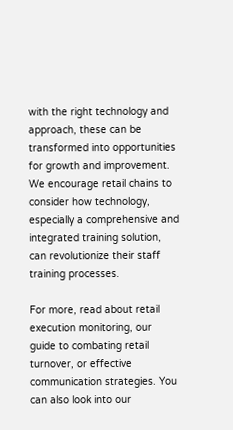with the right technology and approach, these can be transformed into opportunities for growth and improvement. We encourage retail chains to consider how technology, especially a comprehensive and integrated training solution, can revolutionize their staff training processes.

For more, read about retail execution monitoring, our guide to combating retail turnover, or effective communication strategies. You can also look into our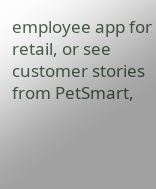employee app for retail, or see customer stories from PetSmart,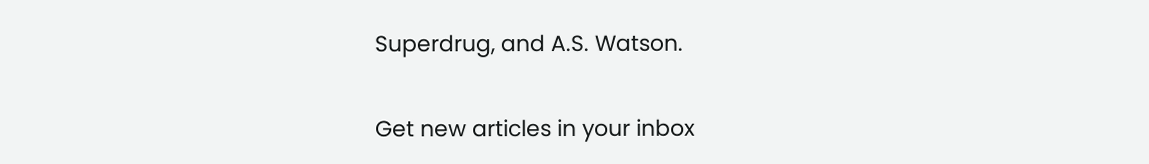Superdrug, and A.S. Watson.

Get new articles in your inbox